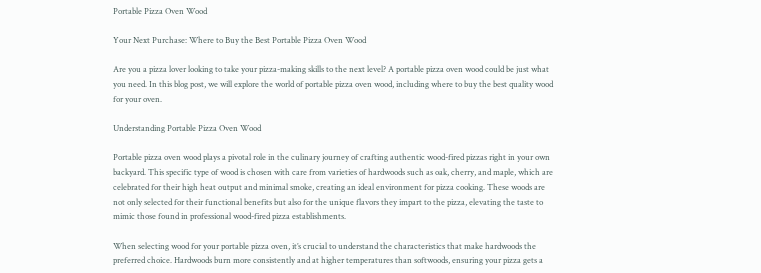Portable Pizza Oven Wood

Your Next Purchase: Where to Buy the Best Portable Pizza Oven Wood

Are you a pizza lover looking to take your pizza-making skills to the next level? A portable pizza oven wood could be just what you need. In this blog post, we will explore the world of portable pizza oven wood, including where to buy the best quality wood for your oven.

Understanding Portable Pizza Oven Wood

Portable pizza oven wood plays a pivotal role in the culinary journey of crafting authentic wood-fired pizzas right in your own backyard. This specific type of wood is chosen with care from varieties of hardwoods such as oak, cherry, and maple, which are celebrated for their high heat output and minimal smoke, creating an ideal environment for pizza cooking. These woods are not only selected for their functional benefits but also for the unique flavors they impart to the pizza, elevating the taste to mimic those found in professional wood-fired pizza establishments.

When selecting wood for your portable pizza oven, it’s crucial to understand the characteristics that make hardwoods the preferred choice. Hardwoods burn more consistently and at higher temperatures than softwoods, ensuring your pizza gets a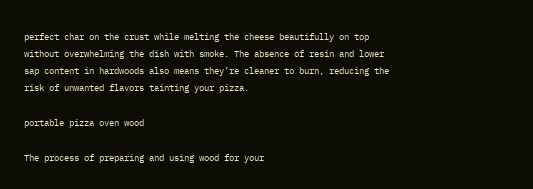perfect char on the crust while melting the cheese beautifully on top without overwhelming the dish with smoke. The absence of resin and lower sap content in hardwoods also means they’re cleaner to burn, reducing the risk of unwanted flavors tainting your pizza.

portable pizza oven wood

The process of preparing and using wood for your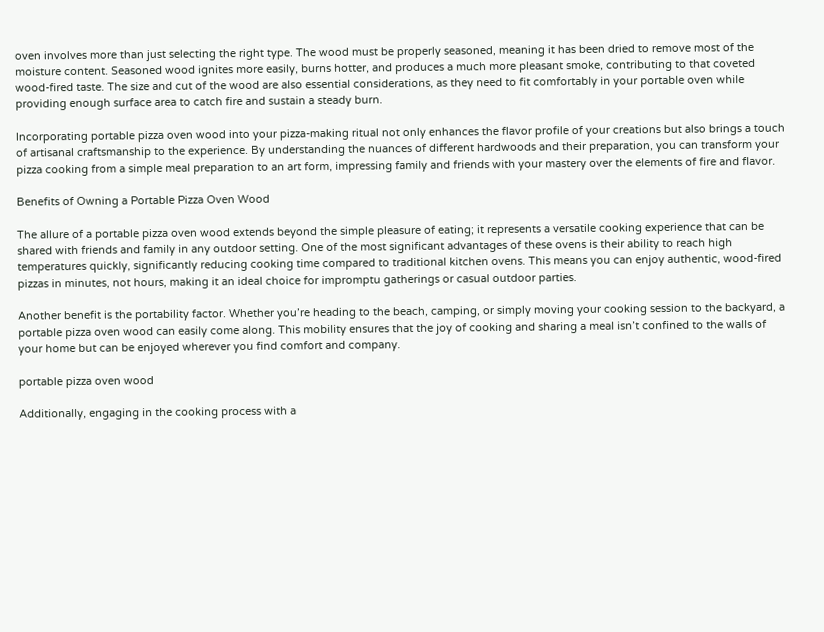oven involves more than just selecting the right type. The wood must be properly seasoned, meaning it has been dried to remove most of the moisture content. Seasoned wood ignites more easily, burns hotter, and produces a much more pleasant smoke, contributing to that coveted wood-fired taste. The size and cut of the wood are also essential considerations, as they need to fit comfortably in your portable oven while providing enough surface area to catch fire and sustain a steady burn.

Incorporating portable pizza oven wood into your pizza-making ritual not only enhances the flavor profile of your creations but also brings a touch of artisanal craftsmanship to the experience. By understanding the nuances of different hardwoods and their preparation, you can transform your pizza cooking from a simple meal preparation to an art form, impressing family and friends with your mastery over the elements of fire and flavor.

Benefits of Owning a Portable Pizza Oven Wood

The allure of a portable pizza oven wood extends beyond the simple pleasure of eating; it represents a versatile cooking experience that can be shared with friends and family in any outdoor setting. One of the most significant advantages of these ovens is their ability to reach high temperatures quickly, significantly reducing cooking time compared to traditional kitchen ovens. This means you can enjoy authentic, wood-fired pizzas in minutes, not hours, making it an ideal choice for impromptu gatherings or casual outdoor parties.

Another benefit is the portability factor. Whether you’re heading to the beach, camping, or simply moving your cooking session to the backyard, a portable pizza oven wood can easily come along. This mobility ensures that the joy of cooking and sharing a meal isn’t confined to the walls of your home but can be enjoyed wherever you find comfort and company.

portable pizza oven wood

Additionally, engaging in the cooking process with a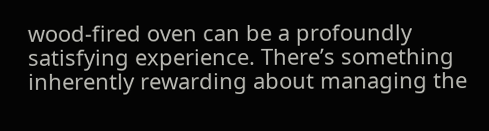wood-fired oven can be a profoundly satisfying experience. There’s something inherently rewarding about managing the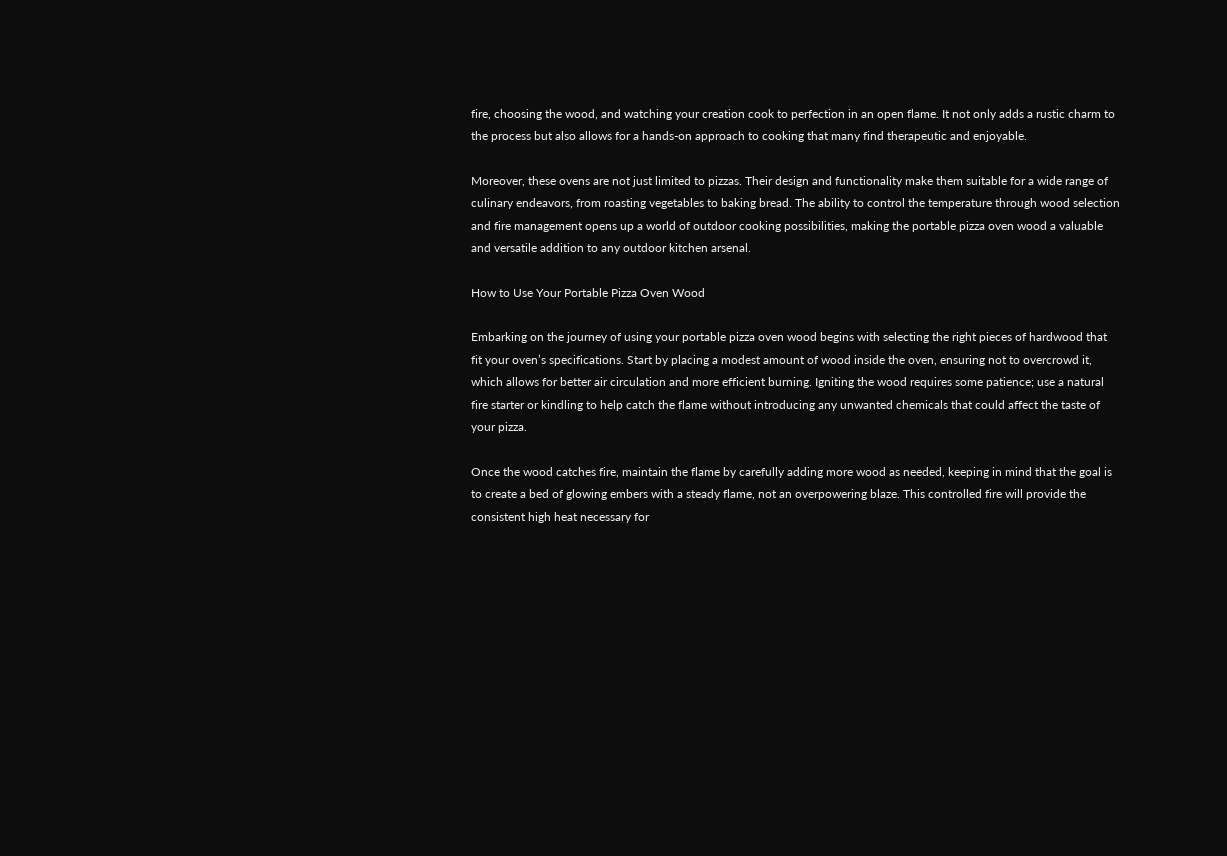fire, choosing the wood, and watching your creation cook to perfection in an open flame. It not only adds a rustic charm to the process but also allows for a hands-on approach to cooking that many find therapeutic and enjoyable.

Moreover, these ovens are not just limited to pizzas. Their design and functionality make them suitable for a wide range of culinary endeavors, from roasting vegetables to baking bread. The ability to control the temperature through wood selection and fire management opens up a world of outdoor cooking possibilities, making the portable pizza oven wood a valuable and versatile addition to any outdoor kitchen arsenal.

How to Use Your Portable Pizza Oven Wood

Embarking on the journey of using your portable pizza oven wood begins with selecting the right pieces of hardwood that fit your oven’s specifications. Start by placing a modest amount of wood inside the oven, ensuring not to overcrowd it, which allows for better air circulation and more efficient burning. Igniting the wood requires some patience; use a natural fire starter or kindling to help catch the flame without introducing any unwanted chemicals that could affect the taste of your pizza.

Once the wood catches fire, maintain the flame by carefully adding more wood as needed, keeping in mind that the goal is to create a bed of glowing embers with a steady flame, not an overpowering blaze. This controlled fire will provide the consistent high heat necessary for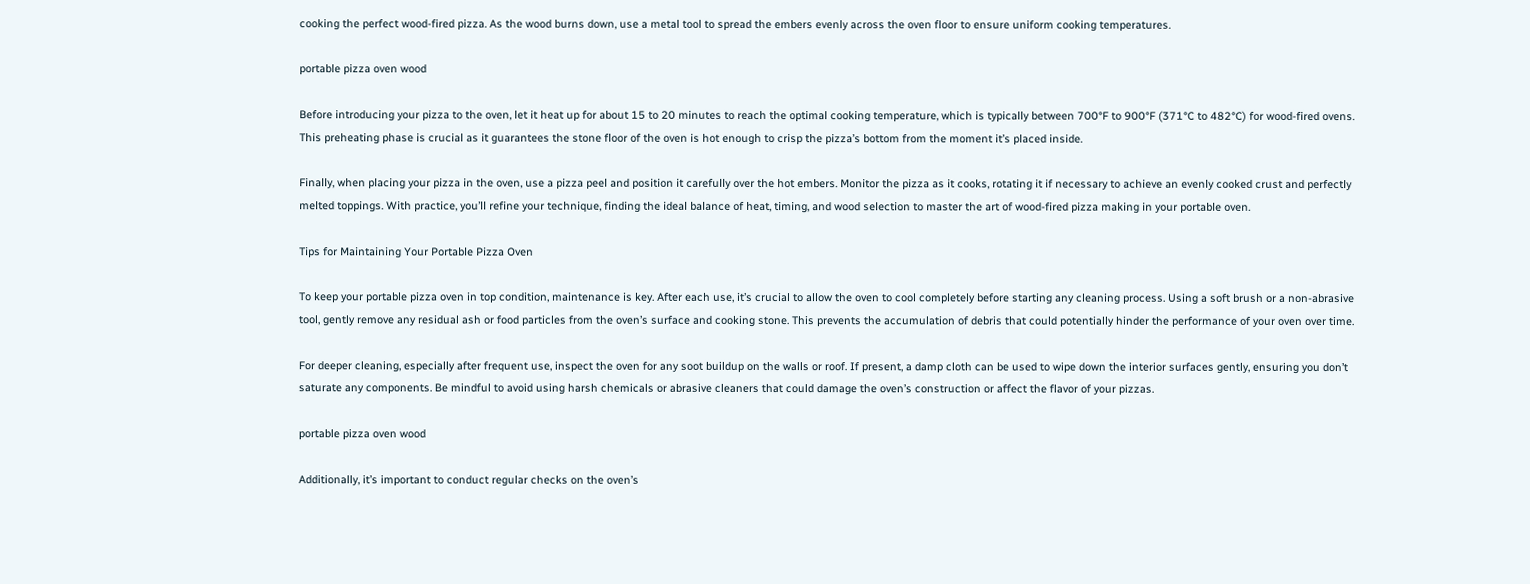cooking the perfect wood-fired pizza. As the wood burns down, use a metal tool to spread the embers evenly across the oven floor to ensure uniform cooking temperatures.

portable pizza oven wood

Before introducing your pizza to the oven, let it heat up for about 15 to 20 minutes to reach the optimal cooking temperature, which is typically between 700°F to 900°F (371°C to 482°C) for wood-fired ovens. This preheating phase is crucial as it guarantees the stone floor of the oven is hot enough to crisp the pizza’s bottom from the moment it’s placed inside.

Finally, when placing your pizza in the oven, use a pizza peel and position it carefully over the hot embers. Monitor the pizza as it cooks, rotating it if necessary to achieve an evenly cooked crust and perfectly melted toppings. With practice, you’ll refine your technique, finding the ideal balance of heat, timing, and wood selection to master the art of wood-fired pizza making in your portable oven.

Tips for Maintaining Your Portable Pizza Oven

To keep your portable pizza oven in top condition, maintenance is key. After each use, it’s crucial to allow the oven to cool completely before starting any cleaning process. Using a soft brush or a non-abrasive tool, gently remove any residual ash or food particles from the oven’s surface and cooking stone. This prevents the accumulation of debris that could potentially hinder the performance of your oven over time.

For deeper cleaning, especially after frequent use, inspect the oven for any soot buildup on the walls or roof. If present, a damp cloth can be used to wipe down the interior surfaces gently, ensuring you don’t saturate any components. Be mindful to avoid using harsh chemicals or abrasive cleaners that could damage the oven’s construction or affect the flavor of your pizzas.

portable pizza oven wood

Additionally, it’s important to conduct regular checks on the oven’s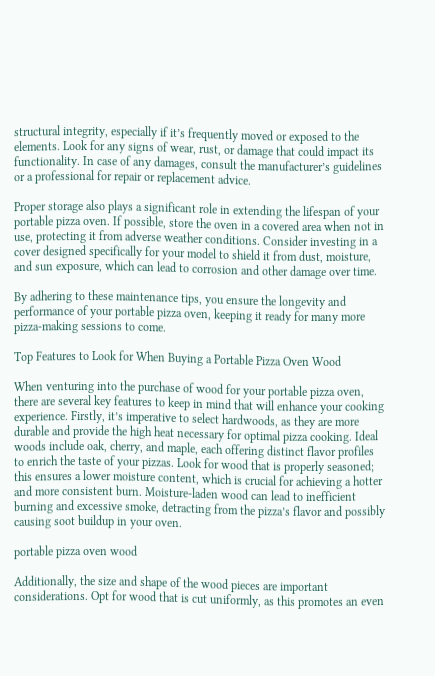structural integrity, especially if it’s frequently moved or exposed to the elements. Look for any signs of wear, rust, or damage that could impact its functionality. In case of any damages, consult the manufacturer’s guidelines or a professional for repair or replacement advice.

Proper storage also plays a significant role in extending the lifespan of your portable pizza oven. If possible, store the oven in a covered area when not in use, protecting it from adverse weather conditions. Consider investing in a cover designed specifically for your model to shield it from dust, moisture, and sun exposure, which can lead to corrosion and other damage over time.

By adhering to these maintenance tips, you ensure the longevity and performance of your portable pizza oven, keeping it ready for many more pizza-making sessions to come.

Top Features to Look for When Buying a Portable Pizza Oven Wood

When venturing into the purchase of wood for your portable pizza oven, there are several key features to keep in mind that will enhance your cooking experience. Firstly, it’s imperative to select hardwoods, as they are more durable and provide the high heat necessary for optimal pizza cooking. Ideal woods include oak, cherry, and maple, each offering distinct flavor profiles to enrich the taste of your pizzas. Look for wood that is properly seasoned; this ensures a lower moisture content, which is crucial for achieving a hotter and more consistent burn. Moisture-laden wood can lead to inefficient burning and excessive smoke, detracting from the pizza’s flavor and possibly causing soot buildup in your oven.

portable pizza oven wood

Additionally, the size and shape of the wood pieces are important considerations. Opt for wood that is cut uniformly, as this promotes an even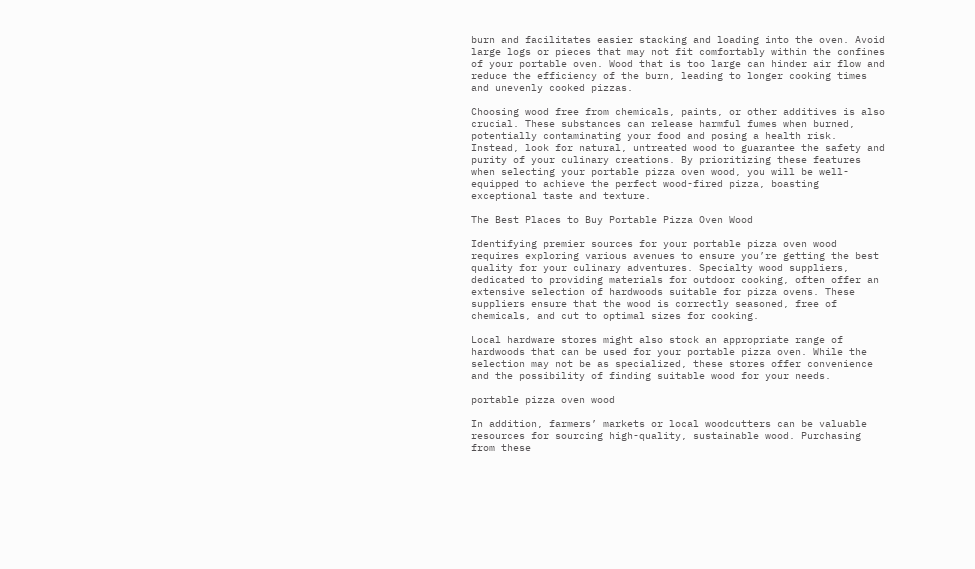burn and facilitates easier stacking and loading into the oven. Avoid large logs or pieces that may not fit comfortably within the confines of your portable oven. Wood that is too large can hinder air flow and reduce the efficiency of the burn, leading to longer cooking times and unevenly cooked pizzas.

Choosing wood free from chemicals, paints, or other additives is also crucial. These substances can release harmful fumes when burned, potentially contaminating your food and posing a health risk. Instead, look for natural, untreated wood to guarantee the safety and purity of your culinary creations. By prioritizing these features when selecting your portable pizza oven wood, you will be well-equipped to achieve the perfect wood-fired pizza, boasting exceptional taste and texture.

The Best Places to Buy Portable Pizza Oven Wood

Identifying premier sources for your portable pizza oven wood requires exploring various avenues to ensure you’re getting the best quality for your culinary adventures. Specialty wood suppliers, dedicated to providing materials for outdoor cooking, often offer an extensive selection of hardwoods suitable for pizza ovens. These suppliers ensure that the wood is correctly seasoned, free of chemicals, and cut to optimal sizes for cooking.

Local hardware stores might also stock an appropriate range of hardwoods that can be used for your portable pizza oven. While the selection may not be as specialized, these stores offer convenience and the possibility of finding suitable wood for your needs.

portable pizza oven wood

In addition, farmers’ markets or local woodcutters can be valuable resources for sourcing high-quality, sustainable wood. Purchasing from these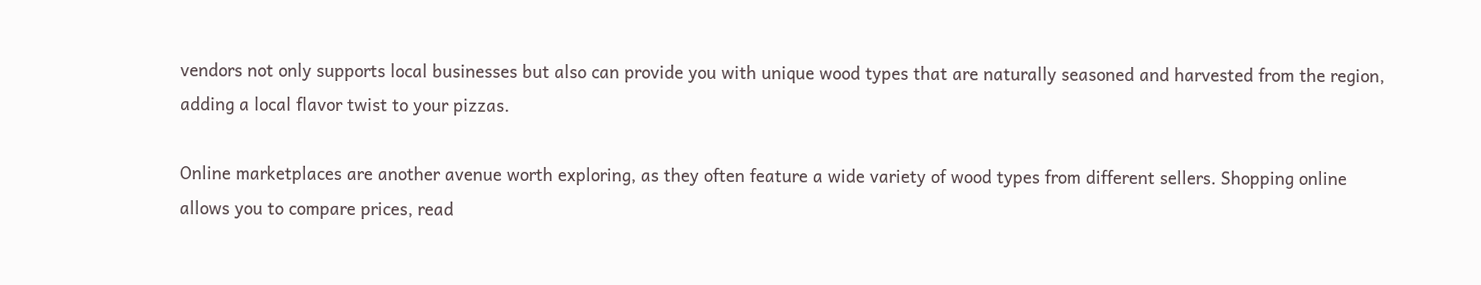vendors not only supports local businesses but also can provide you with unique wood types that are naturally seasoned and harvested from the region, adding a local flavor twist to your pizzas.

Online marketplaces are another avenue worth exploring, as they often feature a wide variety of wood types from different sellers. Shopping online allows you to compare prices, read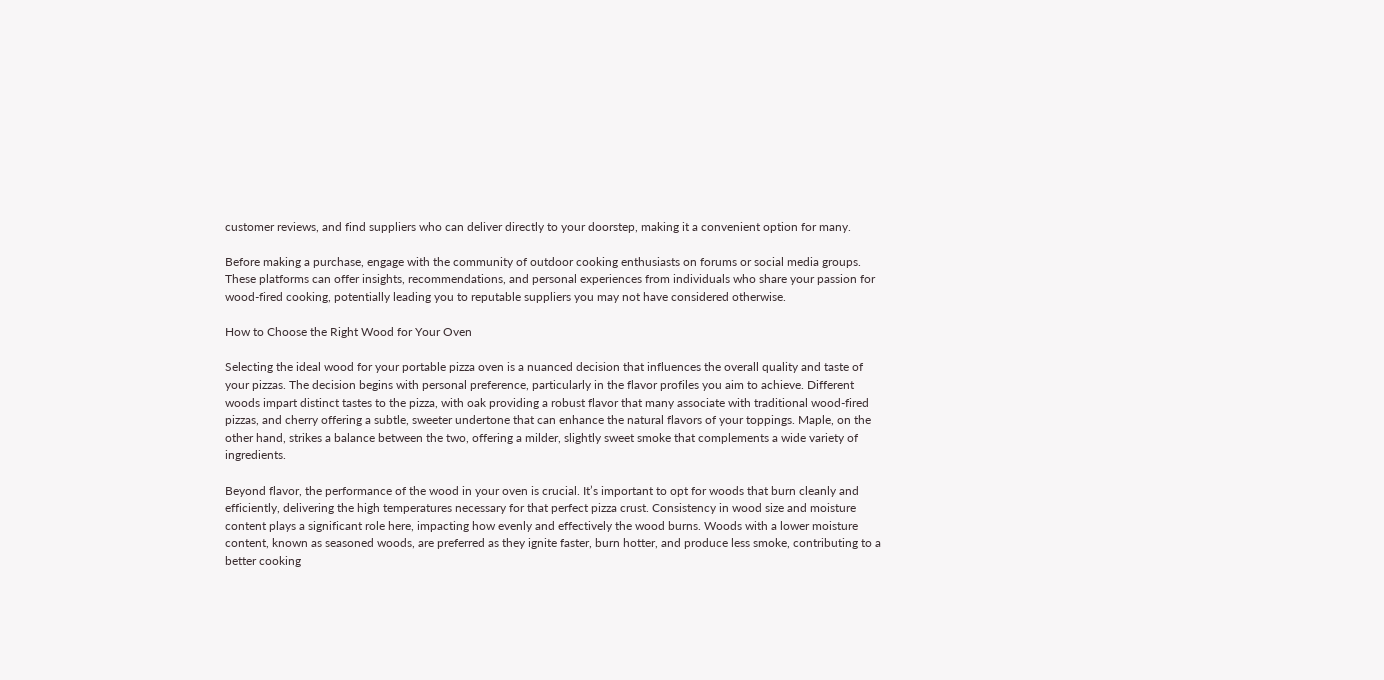customer reviews, and find suppliers who can deliver directly to your doorstep, making it a convenient option for many.

Before making a purchase, engage with the community of outdoor cooking enthusiasts on forums or social media groups. These platforms can offer insights, recommendations, and personal experiences from individuals who share your passion for wood-fired cooking, potentially leading you to reputable suppliers you may not have considered otherwise.

How to Choose the Right Wood for Your Oven

Selecting the ideal wood for your portable pizza oven is a nuanced decision that influences the overall quality and taste of your pizzas. The decision begins with personal preference, particularly in the flavor profiles you aim to achieve. Different woods impart distinct tastes to the pizza, with oak providing a robust flavor that many associate with traditional wood-fired pizzas, and cherry offering a subtle, sweeter undertone that can enhance the natural flavors of your toppings. Maple, on the other hand, strikes a balance between the two, offering a milder, slightly sweet smoke that complements a wide variety of ingredients.

Beyond flavor, the performance of the wood in your oven is crucial. It’s important to opt for woods that burn cleanly and efficiently, delivering the high temperatures necessary for that perfect pizza crust. Consistency in wood size and moisture content plays a significant role here, impacting how evenly and effectively the wood burns. Woods with a lower moisture content, known as seasoned woods, are preferred as they ignite faster, burn hotter, and produce less smoke, contributing to a better cooking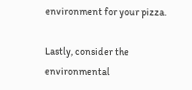environment for your pizza.

Lastly, consider the environmental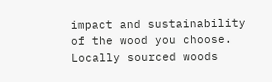impact and sustainability of the wood you choose. Locally sourced woods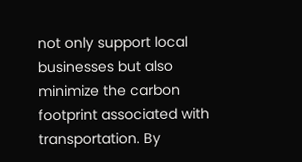not only support local businesses but also minimize the carbon footprint associated with transportation. By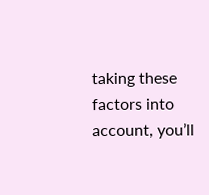taking these factors into account, you’ll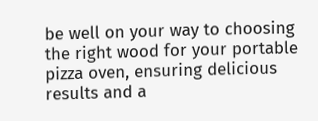be well on your way to choosing the right wood for your portable pizza oven, ensuring delicious results and a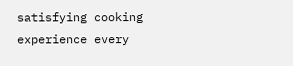satisfying cooking experience every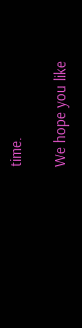time.

We hope you like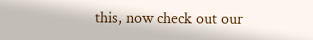this, now check out our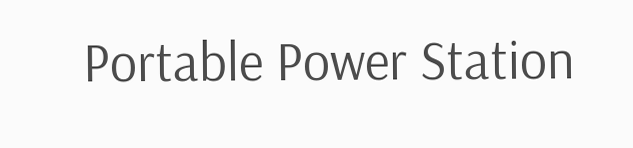Portable Power Station